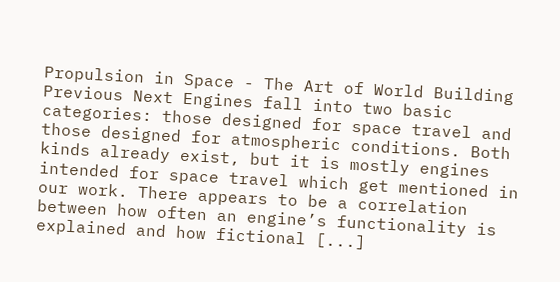Propulsion in Space - The Art of World Building
Previous Next Engines fall into two basic categories: those designed for space travel and those designed for atmospheric conditions. Both kinds already exist, but it is mostly engines intended for space travel which get mentioned in our work. There appears to be a correlation between how often an engine’s functionality is explained and how fictional [...]